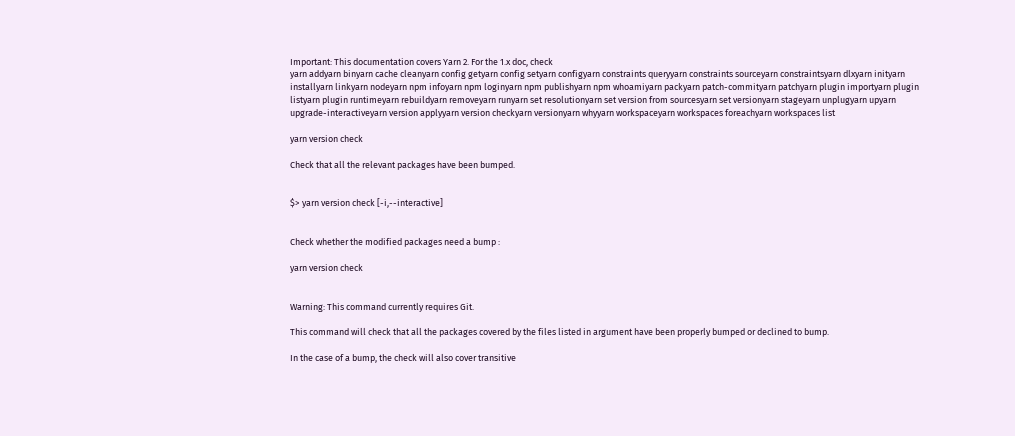Important: This documentation covers Yarn 2. For the 1.x doc, check
yarn addyarn binyarn cache cleanyarn config getyarn config setyarn configyarn constraints queryyarn constraints sourceyarn constraintsyarn dlxyarn inityarn installyarn linkyarn nodeyarn npm infoyarn npm loginyarn npm publishyarn npm whoamiyarn packyarn patch-commityarn patchyarn plugin importyarn plugin listyarn plugin runtimeyarn rebuildyarn removeyarn runyarn set resolutionyarn set version from sourcesyarn set versionyarn stageyarn unplugyarn upyarn upgrade-interactiveyarn version applyyarn version checkyarn versionyarn whyyarn workspaceyarn workspaces foreachyarn workspaces list

yarn version check

Check that all the relevant packages have been bumped.


$> yarn version check [-i,--interactive]


Check whether the modified packages need a bump :

yarn version check


Warning: This command currently requires Git.

This command will check that all the packages covered by the files listed in argument have been properly bumped or declined to bump.

In the case of a bump, the check will also cover transitive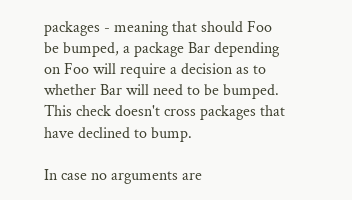packages - meaning that should Foo be bumped, a package Bar depending on Foo will require a decision as to whether Bar will need to be bumped. This check doesn't cross packages that have declined to bump.

In case no arguments are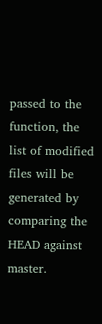passed to the function, the list of modified files will be generated by comparing the HEAD against master.